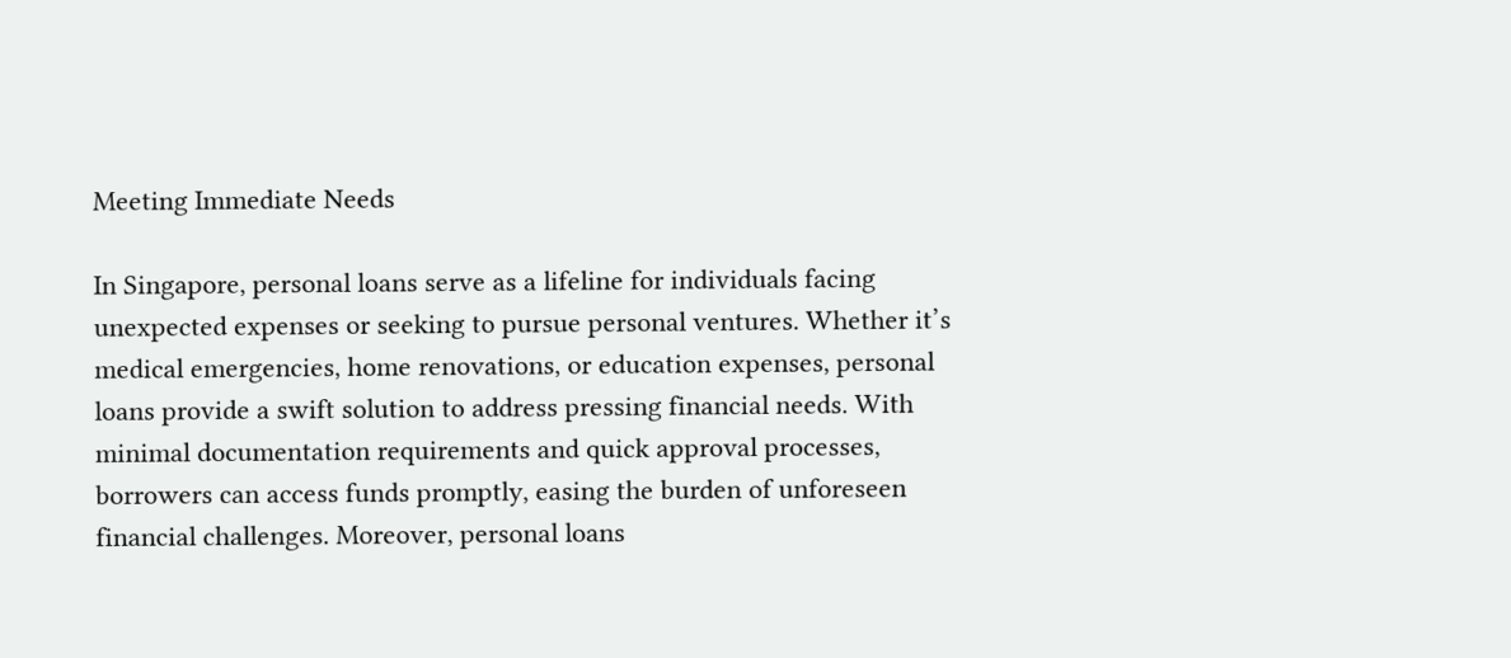Meeting Immediate Needs

In Singapore, personal loans serve as a lifeline for individuals facing unexpected expenses or seeking to pursue personal ventures. Whether it’s medical emergencies, home renovations, or education expenses, personal loans provide a swift solution to address pressing financial needs. With minimal documentation requirements and quick approval processes, borrowers can access funds promptly, easing the burden of unforeseen financial challenges. Moreover, personal loans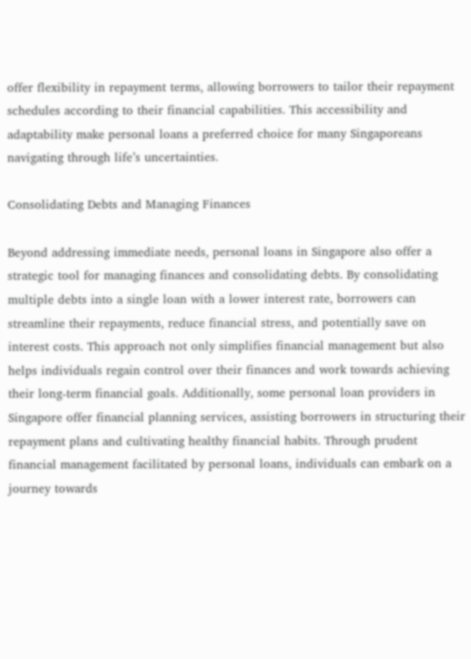offer flexibility in repayment terms, allowing borrowers to tailor their repayment schedules according to their financial capabilities. This accessibility and adaptability make personal loans a preferred choice for many Singaporeans navigating through life’s uncertainties.

Consolidating Debts and Managing Finances

Beyond addressing immediate needs, personal loans in Singapore also offer a strategic tool for managing finances and consolidating debts. By consolidating multiple debts into a single loan with a lower interest rate, borrowers can streamline their repayments, reduce financial stress, and potentially save on interest costs. This approach not only simplifies financial management but also helps individuals regain control over their finances and work towards achieving their long-term financial goals. Additionally, some personal loan providers in Singapore offer financial planning services, assisting borrowers in structuring their repayment plans and cultivating healthy financial habits. Through prudent financial management facilitated by personal loans, individuals can embark on a journey towards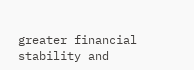greater financial stability and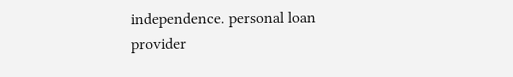independence. personal loan provider